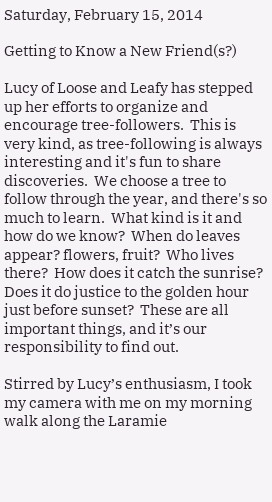Saturday, February 15, 2014

Getting to Know a New Friend(s?)

Lucy of Loose and Leafy has stepped up her efforts to organize and encourage tree-followers.  This is very kind, as tree-following is always interesting and it's fun to share discoveries.  We choose a tree to follow through the year, and there's so much to learn.  What kind is it and how do we know?  When do leaves appear? flowers, fruit?  Who lives there?  How does it catch the sunrise?  Does it do justice to the golden hour just before sunset?  These are all important things, and it’s our responsibility to find out.

Stirred by Lucy’s enthusiasm, I took my camera with me on my morning walk along the Laramie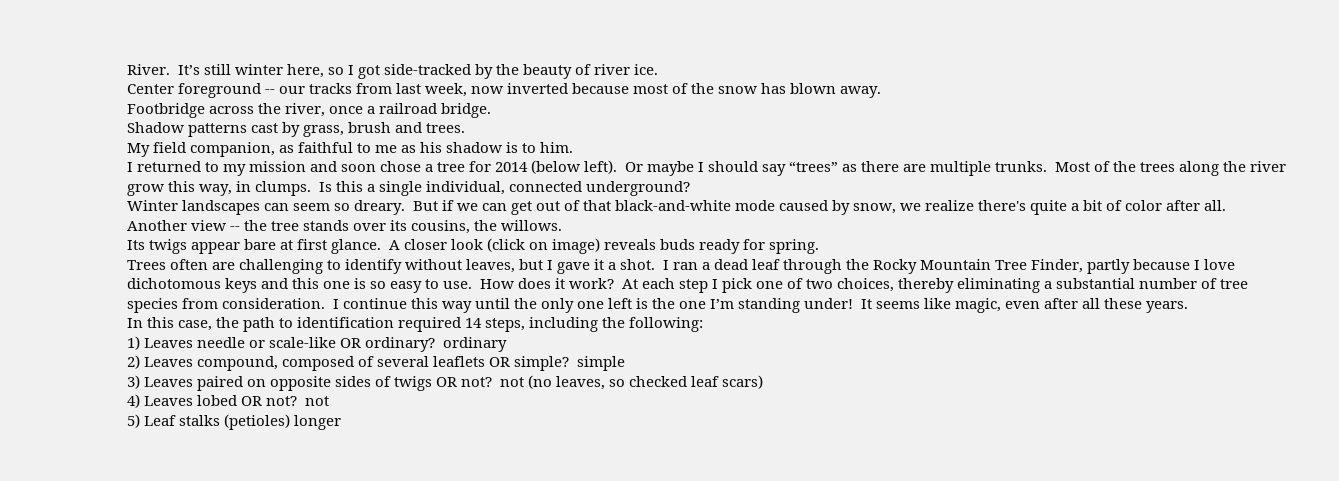River.  It’s still winter here, so I got side-tracked by the beauty of river ice.
Center foreground -- our tracks from last week, now inverted because most of the snow has blown away.
Footbridge across the river, once a railroad bridge.
Shadow patterns cast by grass, brush and trees.
My field companion, as faithful to me as his shadow is to him.
I returned to my mission and soon chose a tree for 2014 (below left).  Or maybe I should say “trees” as there are multiple trunks.  Most of the trees along the river grow this way, in clumps.  Is this a single individual, connected underground?
Winter landscapes can seem so dreary.  But if we can get out of that black-and-white mode caused by snow, we realize there's quite a bit of color after all.
Another view -- the tree stands over its cousins, the willows.
Its twigs appear bare at first glance.  A closer look (click on image) reveals buds ready for spring.
Trees often are challenging to identify without leaves, but I gave it a shot.  I ran a dead leaf through the Rocky Mountain Tree Finder, partly because I love dichotomous keys and this one is so easy to use.  How does it work?  At each step I pick one of two choices, thereby eliminating a substantial number of tree species from consideration.  I continue this way until the only one left is the one I’m standing under!  It seems like magic, even after all these years.
In this case, the path to identification required 14 steps, including the following:
1) Leaves needle or scale-like OR ordinary?  ordinary
2) Leaves compound, composed of several leaflets OR simple?  simple
3) Leaves paired on opposite sides of twigs OR not?  not (no leaves, so checked leaf scars)
4) Leaves lobed OR not?  not
5) Leaf stalks (petioles) longer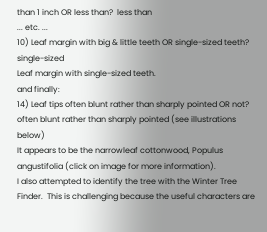than 1 inch OR less than?  less than
... etc. ...
10) Leaf margin with big & little teeth OR single-sized teeth?  single-sized
Leaf margin with single-sized teeth.
and finally:
14) Leaf tips often blunt rather than sharply pointed OR not?  often blunt rather than sharply pointed (see illustrations below)
It appears to be the narrowleaf cottonwood, Populus angustifolia (click on image for more information).
I also attempted to identify the tree with the Winter Tree Finder.  This is challenging because the useful characters are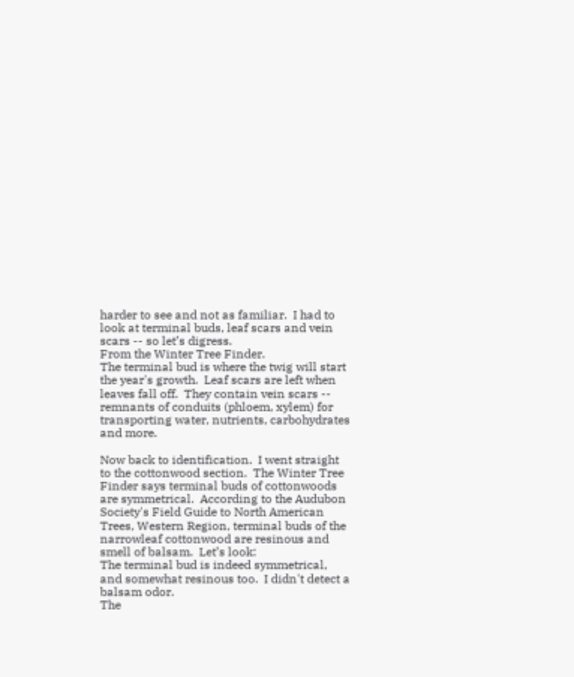harder to see and not as familiar.  I had to look at terminal buds, leaf scars and vein scars -- so let’s digress.
From the Winter Tree Finder.
The terminal bud is where the twig will start the year's growth.  Leaf scars are left when leaves fall off.  They contain vein scars -- remnants of conduits (phloem, xylem) for transporting water, nutrients, carbohydrates and more.

Now back to identification.  I went straight to the cottonwood section.  The Winter Tree Finder says terminal buds of cottonwoods are symmetrical.  According to the Audubon Society's Field Guide to North American Trees, Western Region, terminal buds of the narrowleaf cottonwood are resinous and smell of balsam.  Let’s look:
The terminal bud is indeed symmetrical, and somewhat resinous too.  I didn't detect a balsam odor.
The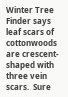Winter Tree Finder says leaf scars of cottonwoods are crescent-shaped with three vein scars.  Sure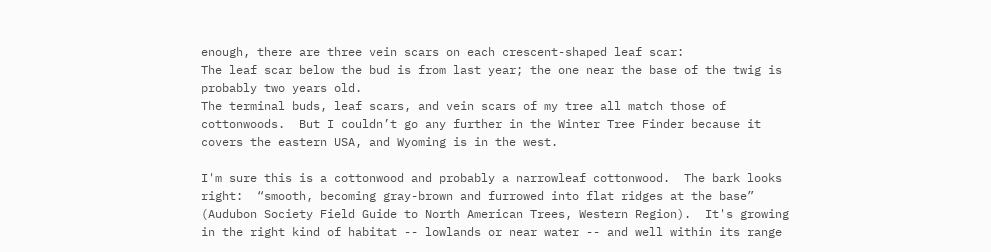enough, there are three vein scars on each crescent-shaped leaf scar:
The leaf scar below the bud is from last year; the one near the base of the twig is probably two years old.
The terminal buds, leaf scars, and vein scars of my tree all match those of cottonwoods.  But I couldn’t go any further in the Winter Tree Finder because it covers the eastern USA, and Wyoming is in the west.

I'm sure this is a cottonwood and probably a narrowleaf cottonwood.  The bark looks right:  “smooth, becoming gray-brown and furrowed into flat ridges at the base” (Audubon Society Field Guide to North American Trees, Western Region).  It's growing in the right kind of habitat -- lowlands or near water -- and well within its range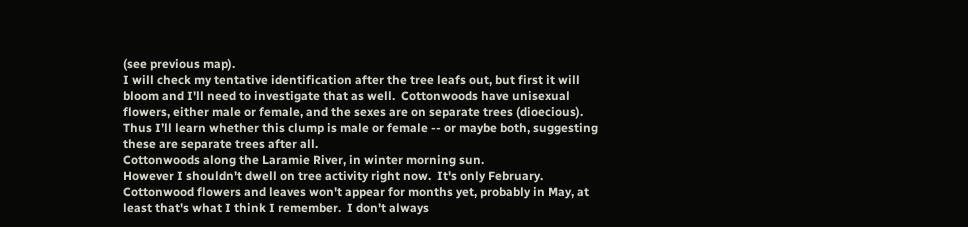(see previous map).
I will check my tentative identification after the tree leafs out, but first it will bloom and I'll need to investigate that as well.  Cottonwoods have unisexual flowers, either male or female, and the sexes are on separate trees (dioecious).  Thus I’ll learn whether this clump is male or female -- or maybe both, suggesting these are separate trees after all.
Cottonwoods along the Laramie River, in winter morning sun.
However I shouldn't dwell on tree activity right now.  It's only February.  Cottonwood flowers and leaves won't appear for months yet, probably in May, at least that's what I think I remember.  I don't always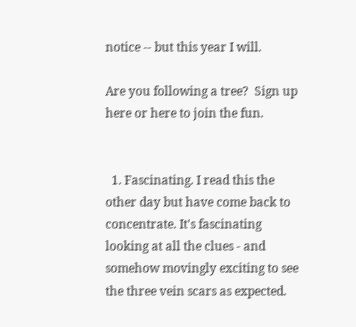notice -- but this year I will.

Are you following a tree?  Sign up here or here to join the fun.


  1. Fascinating. I read this the other day but have come back to concentrate. It's fascinating looking at all the clues - and somehow movingly exciting to see the three vein scars as expected.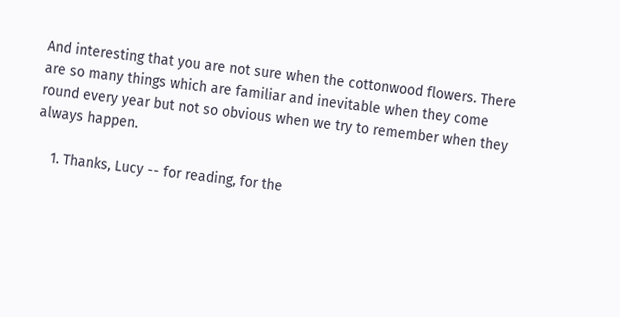And interesting that you are not sure when the cottonwood flowers. There are so many things which are familiar and inevitable when they come round every year but not so obvious when we try to remember when they always happen.

    1. Thanks, Lucy -- for reading, for the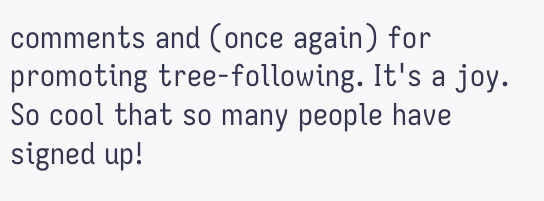comments and (once again) for promoting tree-following. It's a joy. So cool that so many people have signed up!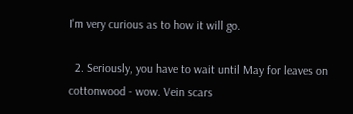I'm very curious as to how it will go.

  2. Seriously, you have to wait until May for leaves on cottonwood - wow. Vein scars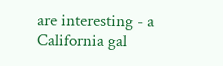are interesting - a California gal